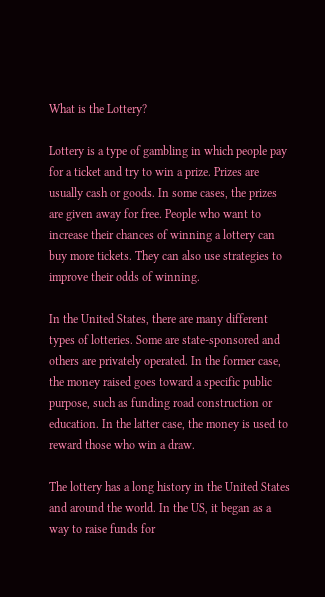What is the Lottery?

Lottery is a type of gambling in which people pay for a ticket and try to win a prize. Prizes are usually cash or goods. In some cases, the prizes are given away for free. People who want to increase their chances of winning a lottery can buy more tickets. They can also use strategies to improve their odds of winning.

In the United States, there are many different types of lotteries. Some are state-sponsored and others are privately operated. In the former case, the money raised goes toward a specific public purpose, such as funding road construction or education. In the latter case, the money is used to reward those who win a draw.

The lottery has a long history in the United States and around the world. In the US, it began as a way to raise funds for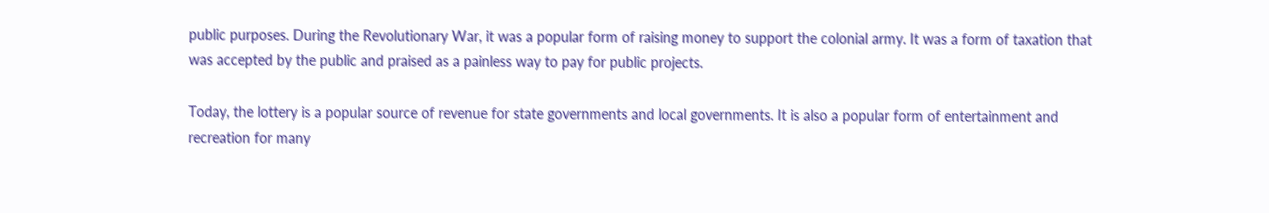public purposes. During the Revolutionary War, it was a popular form of raising money to support the colonial army. It was a form of taxation that was accepted by the public and praised as a painless way to pay for public projects.

Today, the lottery is a popular source of revenue for state governments and local governments. It is also a popular form of entertainment and recreation for many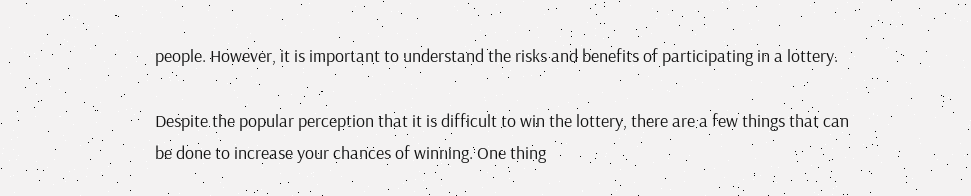people. However, it is important to understand the risks and benefits of participating in a lottery.

Despite the popular perception that it is difficult to win the lottery, there are a few things that can be done to increase your chances of winning. One thing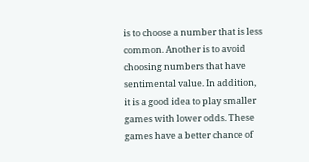is to choose a number that is less common. Another is to avoid choosing numbers that have sentimental value. In addition, it is a good idea to play smaller games with lower odds. These games have a better chance of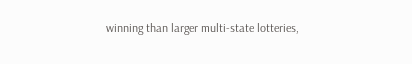winning than larger multi-state lotteries,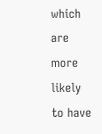which are more likely to have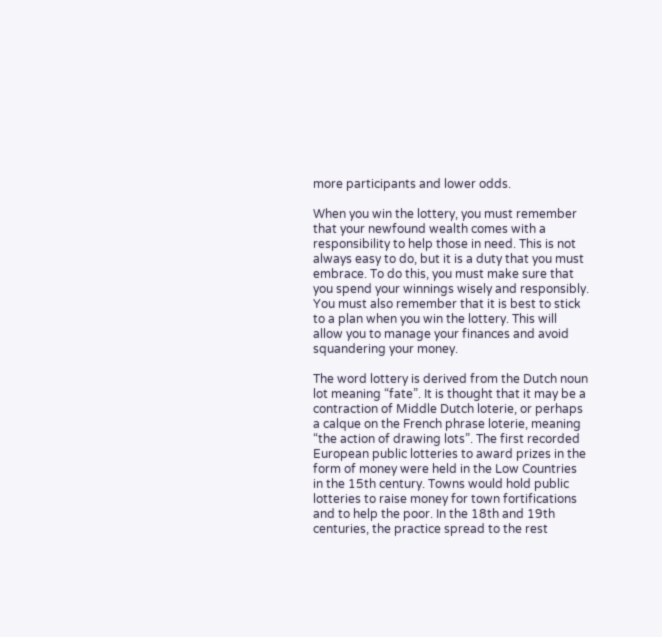more participants and lower odds.

When you win the lottery, you must remember that your newfound wealth comes with a responsibility to help those in need. This is not always easy to do, but it is a duty that you must embrace. To do this, you must make sure that you spend your winnings wisely and responsibly. You must also remember that it is best to stick to a plan when you win the lottery. This will allow you to manage your finances and avoid squandering your money.

The word lottery is derived from the Dutch noun lot meaning “fate”. It is thought that it may be a contraction of Middle Dutch loterie, or perhaps a calque on the French phrase loterie, meaning “the action of drawing lots”. The first recorded European public lotteries to award prizes in the form of money were held in the Low Countries in the 15th century. Towns would hold public lotteries to raise money for town fortifications and to help the poor. In the 18th and 19th centuries, the practice spread to the rest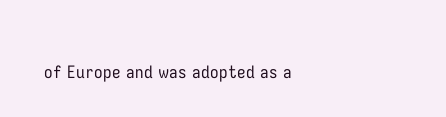of Europe and was adopted as a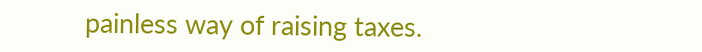painless way of raising taxes.